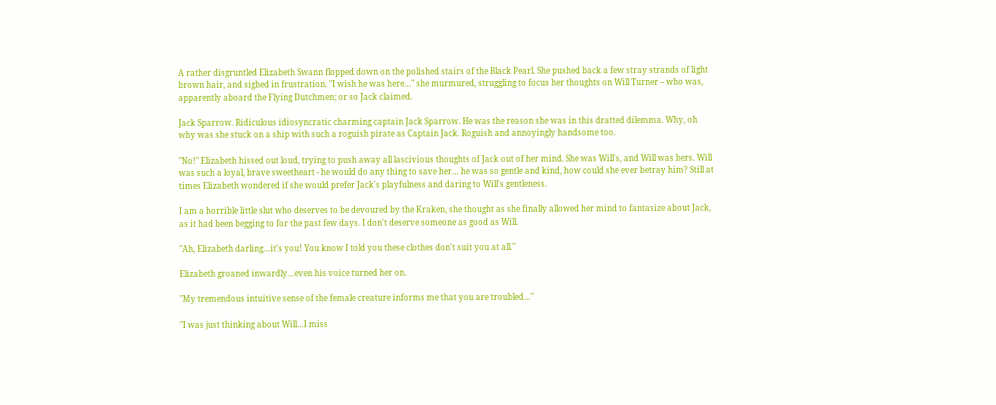A rather disgruntled Elizabeth Swann flopped down on the polished stairs of the Black Pearl. She pushed back a few stray strands of light brown hair, and sighed in frustration. "I wish he was here…" she murmured, struggling to focus her thoughts on Will Turner – who was, apparently aboard the Flying Dutchmen; or so Jack claimed.

Jack Sparrow. Ridiculous idiosyncratic charming captain Jack Sparrow. He was the reason she was in this dratted dilemma. Why, oh why was she stuck on a ship with such a roguish pirate as Captain Jack. Roguish and annoyingly handsome too.

"No!" Elizabeth hissed out loud, trying to push away all lascivious thoughts of Jack out of her mind. She was Will's, and Will was hers. Will was such a loyal, brave sweetheart - he would do any thing to save her… he was so gentle and kind, how could she ever betray him? Still at times Elizabeth wondered if she would prefer Jack's playfulness and daring to Will's gentleness.

I am a horrible little slut who deserves to be devoured by the Kraken, she thought as she finally allowed her mind to fantasize about Jack, as it had been begging to for the past few days. I don't deserve someone as good as Will.

"Ah, Elizabeth darling…it's you! You know I told you these clothes don't suit you at all."

Elizabeth groaned inwardly…even his voice turned her on.

"My tremendous intuitive sense of the female creature informs me that you are troubled…"

"I was just thinking about Will…I miss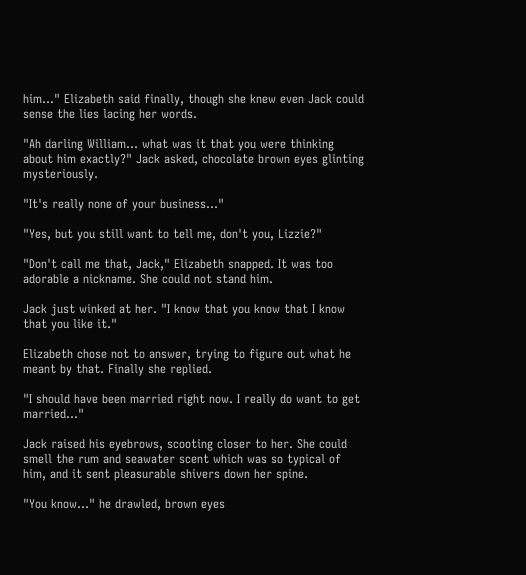him…" Elizabeth said finally, though she knew even Jack could sense the lies lacing her words.

"Ah darling William… what was it that you were thinking about him exactly?" Jack asked, chocolate brown eyes glinting mysteriously.

"It's really none of your business…"

"Yes, but you still want to tell me, don't you, Lizzie?"

"Don't call me that, Jack," Elizabeth snapped. It was too adorable a nickname. She could not stand him.

Jack just winked at her. "I know that you know that I know that you like it."

Elizabeth chose not to answer, trying to figure out what he meant by that. Finally she replied.

"I should have been married right now. I really do want to get married…"

Jack raised his eyebrows, scooting closer to her. She could smell the rum and seawater scent which was so typical of him, and it sent pleasurable shivers down her spine.

"You know…" he drawled, brown eyes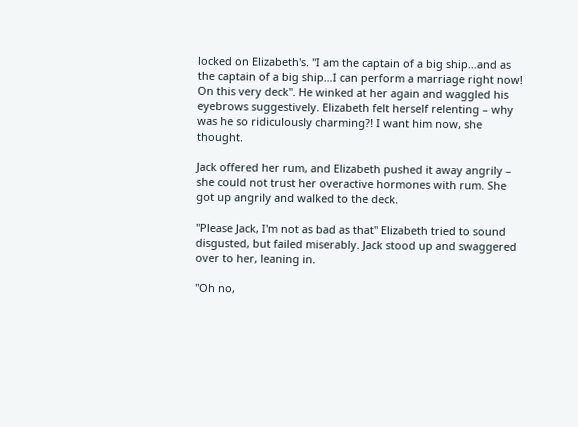locked on Elizabeth's. "I am the captain of a big ship…and as the captain of a big ship…I can perform a marriage right now! On this very deck". He winked at her again and waggled his eyebrows suggestively. Elizabeth felt herself relenting – why was he so ridiculously charming?! I want him now, she thought.

Jack offered her rum, and Elizabeth pushed it away angrily – she could not trust her overactive hormones with rum. She got up angrily and walked to the deck.

"Please Jack, I'm not as bad as that" Elizabeth tried to sound disgusted, but failed miserably. Jack stood up and swaggered over to her, leaning in.

"Oh no,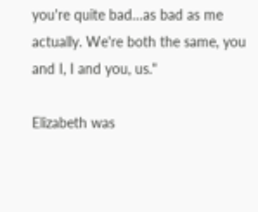you're quite bad…as bad as me actually. We're both the same, you and I, I and you, us."

Elizabeth was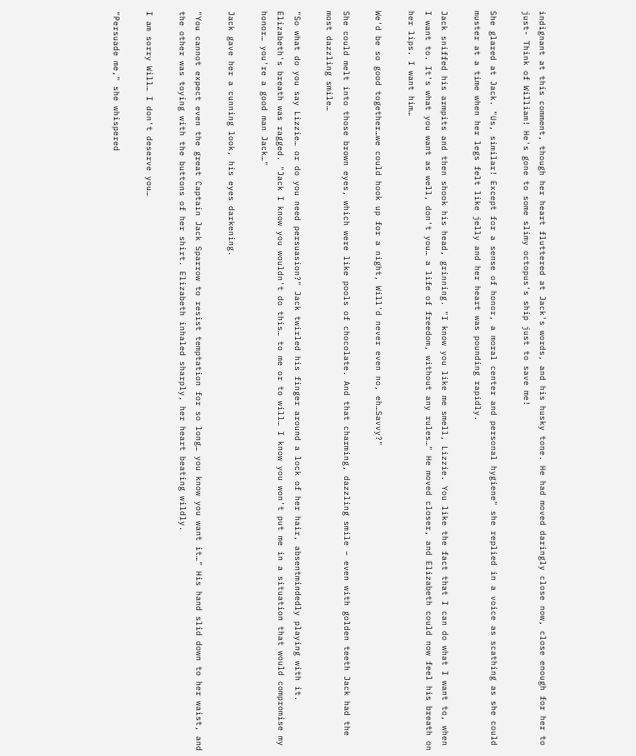indignant at this comment, though her heart fluttered at Jack's words, and his husky tone. He had moved daringly close now, close enough for her to just- Think of William! He's gone to some slimy octopus's ship just to save me!

She glared at Jack. "Us, similar! Except for a sense of honor, a moral center and personal hygiene" she replied in a voice as scathing as she could muster at a time when her legs felt like jelly and her heart was pounding rapidly.

Jack sniffed his armpits and then shook his head, grinning. "I know you like me smell, Lizzie. You like the fact that I can do what I want to, when I want to. It's what you want as well, don't you… a life of freedom, without any rules…" He moved closer, and Elizabeth could now feel his breath on her lips. I want him…

We'd be so good together…we could hook up for a night, Will'd never even no, eh…Savvy?"

She could melt into those brown eyes, which were like pools of chocolate. And that charming, dazzling smile – even with golden teeth Jack had the most dazzling smile…

"So what do you say Lizzie… or do you need persuasion?" Jack twirled his finger around a lock of her hair, absentmindedly playing with it. Elizabeth's breath was ragged. "Jack I know you wouldn't do this… to me or to will… I know you won't put me in a situation that would compromise my honor… you're a good man Jack…"

Jack gave her a cunning look, his eyes darkening.

"You cannot expect even the great Captain Jack Sparrow to resist temptation for so long… you know you want it…" His hand slid down to her waist, and the other was toying with the buttons of her shirt. Elizabeth inhaled sharply, her heart beating wildly.

I am sorry Will… I don't deserve you…

"Persuade me," she whispered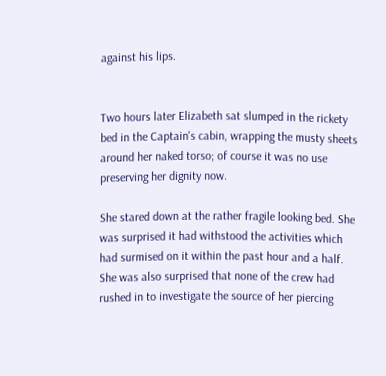against his lips.


Two hours later Elizabeth sat slumped in the rickety bed in the Captain's cabin, wrapping the musty sheets around her naked torso; of course it was no use preserving her dignity now.

She stared down at the rather fragile looking bed. She was surprised it had withstood the activities which had surmised on it within the past hour and a half. She was also surprised that none of the crew had rushed in to investigate the source of her piercing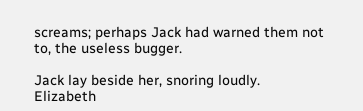screams; perhaps Jack had warned them not to, the useless bugger.

Jack lay beside her, snoring loudly. Elizabeth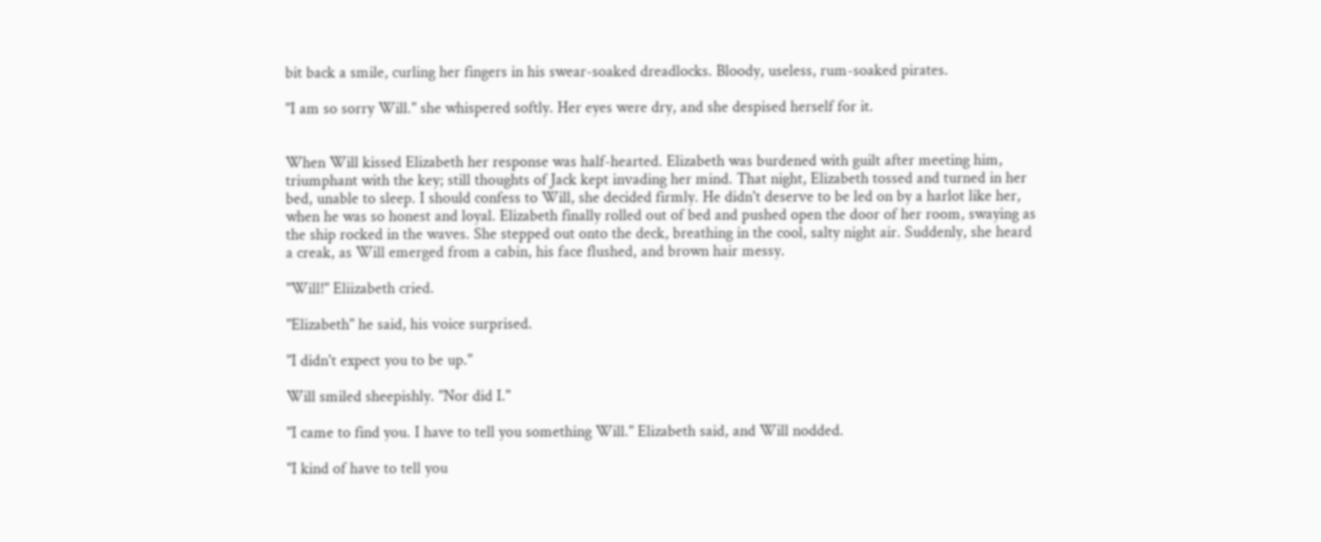bit back a smile, curling her fingers in his swear-soaked dreadlocks. Bloody, useless, rum-soaked pirates.

"I am so sorry Will." she whispered softly. Her eyes were dry, and she despised herself for it.


When Will kissed Elizabeth her response was half-hearted. Elizabeth was burdened with guilt after meeting him, triumphant with the key; still thoughts of Jack kept invading her mind. That night, Elizabeth tossed and turned in her bed, unable to sleep. I should confess to Will, she decided firmly. He didn't deserve to be led on by a harlot like her, when he was so honest and loyal. Elizabeth finally rolled out of bed and pushed open the door of her room, swaying as the ship rocked in the waves. She stepped out onto the deck, breathing in the cool, salty night air. Suddenly, she heard a creak, as Will emerged from a cabin, his face flushed, and brown hair messy.

"Will!" Eliizabeth cried.

"Elizabeth" he said, his voice surprised.

"I didn't expect you to be up."

Will smiled sheepishly. "Nor did I."

"I came to find you. I have to tell you something Will." Elizabeth said, and Will nodded.

"I kind of have to tell you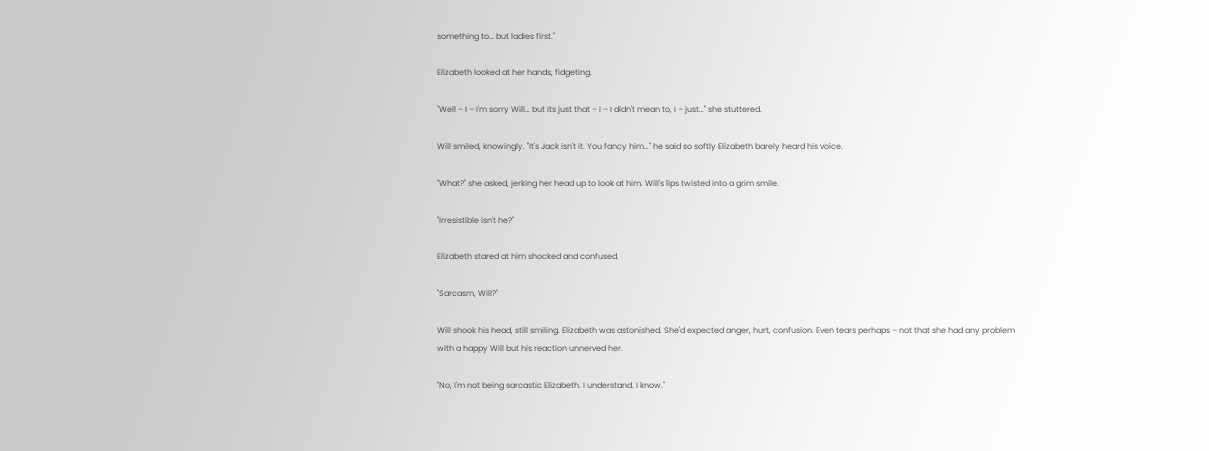something to… but ladies first."

Elizabeth looked at her hands, fidgeting.

"Well – I – I'm sorry Will… but its just that – I – I didn't mean to, I – just…" she stuttered.

Will smiled, knowingly. "It's Jack isn't it. You fancy him…" he said so softly Elizabeth barely heard his voice.

"What?" she asked, jerking her head up to look at him. Will's lips twisted into a grim smile.

"Irresistible isn't he?"

Elizabeth stared at him shocked and confused.

"Sarcasm, Will?"

Will shook his head, still smiling. Elizabeth was astonished. She'd expected anger, hurt, confusion. Even tears perhaps – not that she had any problem with a happy Will but his reaction unnerved her.

"No, I'm not being sarcastic Elizabeth. I understand. I know."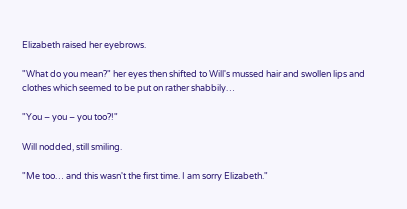Elizabeth raised her eyebrows.

"What do you mean?" her eyes then shifted to Will's mussed hair and swollen lips and clothes which seemed to be put on rather shabbily…

"You – you – you too?!"

Will nodded, still smiling.

"Me too… and this wasn't the first time. I am sorry Elizabeth."